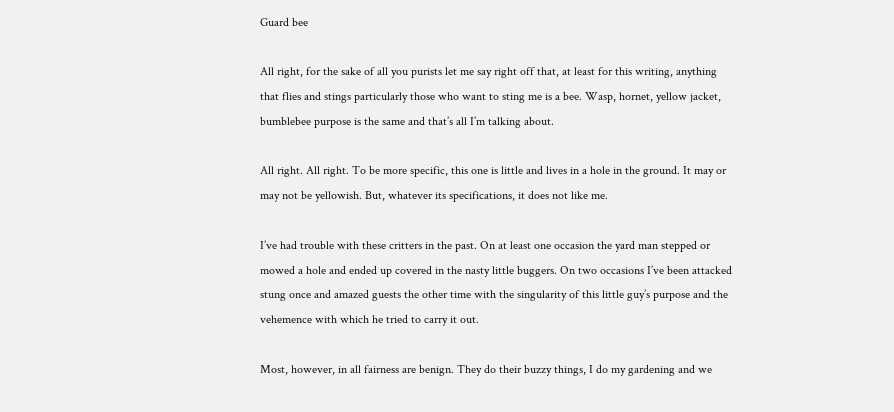Guard bee

All right, for the sake of all you purists let me say right off that, at least for this writing, anything that flies and stings particularly those who want to sting me is a bee. Wasp, hornet, yellow jacket, bumblebee purpose is the same and that’s all I’m talking about.

All right. All right. To be more specific, this one is little and lives in a hole in the ground. It may or may not be yellowish. But, whatever its specifications, it does not like me.

I’ve had trouble with these critters in the past. On at least one occasion the yard man stepped or mowed a hole and ended up covered in the nasty little buggers. On two occasions I’ve been attacked stung once and amazed guests the other time with the singularity of this little guy’s purpose and the vehemence with which he tried to carry it out.

Most, however, in all fairness are benign. They do their buzzy things, I do my gardening and we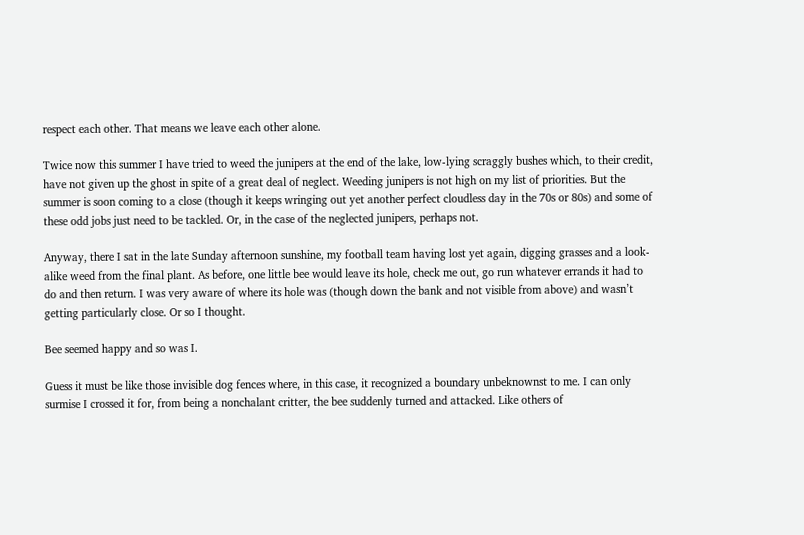respect each other. That means we leave each other alone.

Twice now this summer I have tried to weed the junipers at the end of the lake, low-lying scraggly bushes which, to their credit, have not given up the ghost in spite of a great deal of neglect. Weeding junipers is not high on my list of priorities. But the summer is soon coming to a close (though it keeps wringing out yet another perfect cloudless day in the 70s or 80s) and some of these odd jobs just need to be tackled. Or, in the case of the neglected junipers, perhaps not.

Anyway, there I sat in the late Sunday afternoon sunshine, my football team having lost yet again, digging grasses and a look-alike weed from the final plant. As before, one little bee would leave its hole, check me out, go run whatever errands it had to do and then return. I was very aware of where its hole was (though down the bank and not visible from above) and wasn’t getting particularly close. Or so I thought.

Bee seemed happy and so was I.

Guess it must be like those invisible dog fences where, in this case, it recognized a boundary unbeknownst to me. I can only surmise I crossed it for, from being a nonchalant critter, the bee suddenly turned and attacked. Like others of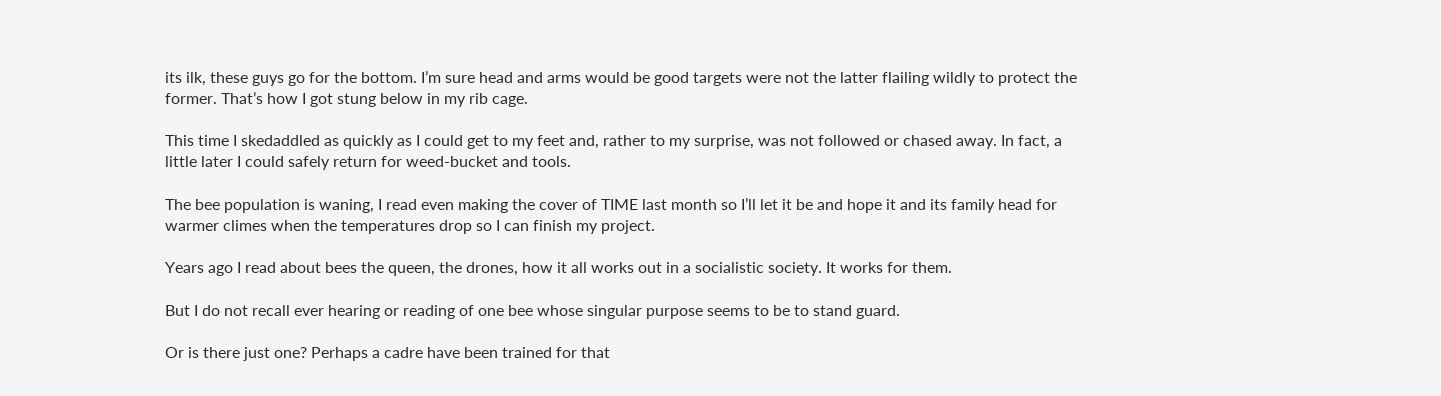its ilk, these guys go for the bottom. I’m sure head and arms would be good targets were not the latter flailing wildly to protect the former. That’s how I got stung below in my rib cage.

This time I skedaddled as quickly as I could get to my feet and, rather to my surprise, was not followed or chased away. In fact, a little later I could safely return for weed-bucket and tools.

The bee population is waning, I read even making the cover of TIME last month so I’ll let it be and hope it and its family head for warmer climes when the temperatures drop so I can finish my project.

Years ago I read about bees the queen, the drones, how it all works out in a socialistic society. It works for them.

But I do not recall ever hearing or reading of one bee whose singular purpose seems to be to stand guard.

Or is there just one? Perhaps a cadre have been trained for that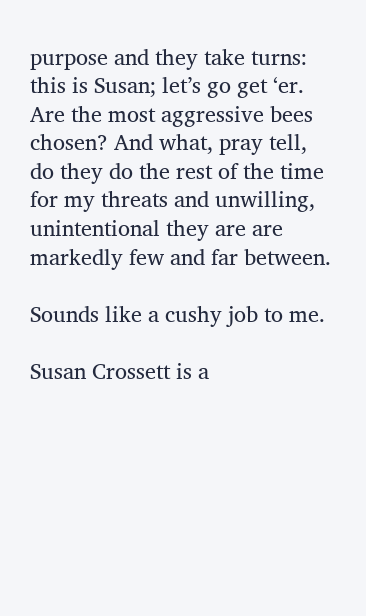purpose and they take turns: this is Susan; let’s go get ‘er. Are the most aggressive bees chosen? And what, pray tell, do they do the rest of the time for my threats and unwilling, unintentional they are are markedly few and far between.

Sounds like a cushy job to me.

Susan Crossett is a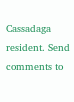Cassadaga resident. Send comments to